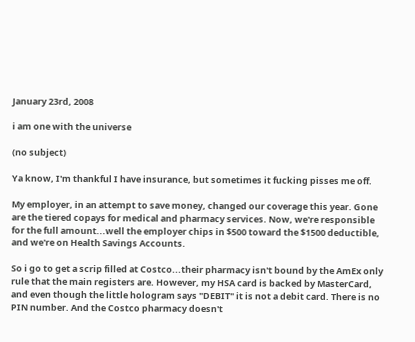January 23rd, 2008

i am one with the universe

(no subject)

Ya know, I'm thankful I have insurance, but sometimes it fucking pisses me off.

My employer, in an attempt to save money, changed our coverage this year. Gone are the tiered copays for medical and pharmacy services. Now, we're responsible for the full amount...well the employer chips in $500 toward the $1500 deductible, and we're on Health Savings Accounts.

So i go to get a scrip filled at Costco...their pharmacy isn't bound by the AmEx only rule that the main registers are. However, my HSA card is backed by MasterCard, and even though the little hologram says "DEBIT" it is not a debit card. There is no PIN number. And the Costco pharmacy doesn't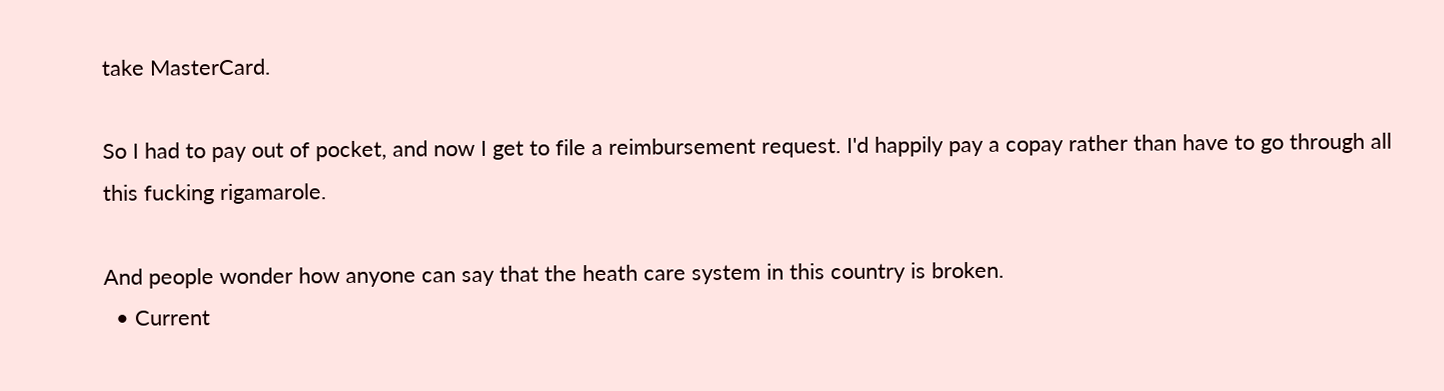take MasterCard.

So I had to pay out of pocket, and now I get to file a reimbursement request. I'd happily pay a copay rather than have to go through all this fucking rigamarole.

And people wonder how anyone can say that the heath care system in this country is broken.
  • Current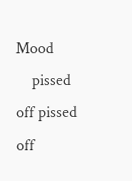Mood
    pissed off pissed off